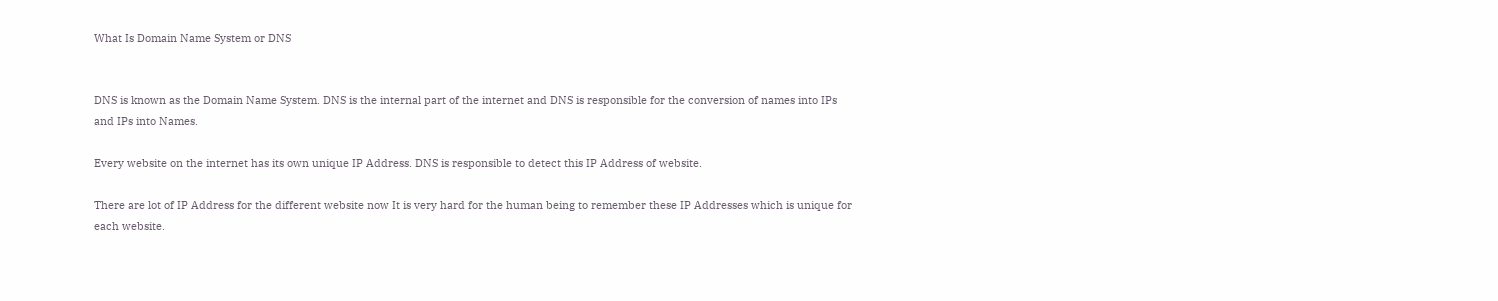What Is Domain Name System or DNS


DNS is known as the Domain Name System. DNS is the internal part of the internet and DNS is responsible for the conversion of names into IPs and IPs into Names.

Every website on the internet has its own unique IP Address. DNS is responsible to detect this IP Address of website.

There are lot of IP Address for the different website now It is very hard for the human being to remember these IP Addresses which is unique for each website.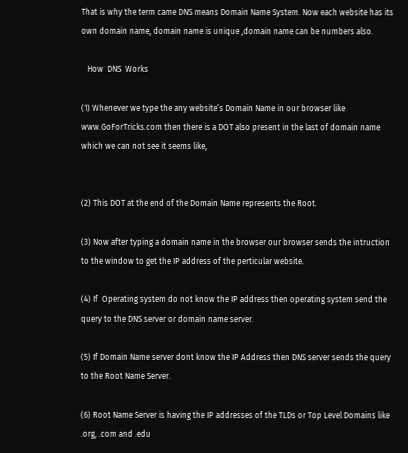That is why the term came DNS means Domain Name System. Now each website has its own domain name, domain name is unique ,domain name can be numbers also.

   How  DNS  Works

(1) Whenever we type the any website’s Domain Name in our browser like www.GoForTricks.com then there is a DOT also present in the last of domain name which we can not see it seems like,


(2) This DOT at the end of the Domain Name represents the Root.

(3) Now after typing a domain name in the browser our browser sends the intruction to the window to get the IP address of the perticular website.

(4) If  Operating system do not know the IP address then operating system send the query to the DNS server or domain name server.

(5) If Domain Name server dont know the IP Address then DNS server sends the query to the Root Name Server.

(6) Root Name Server is having the IP addresses of the TLDs or Top Level Domains like .org, .com and .edu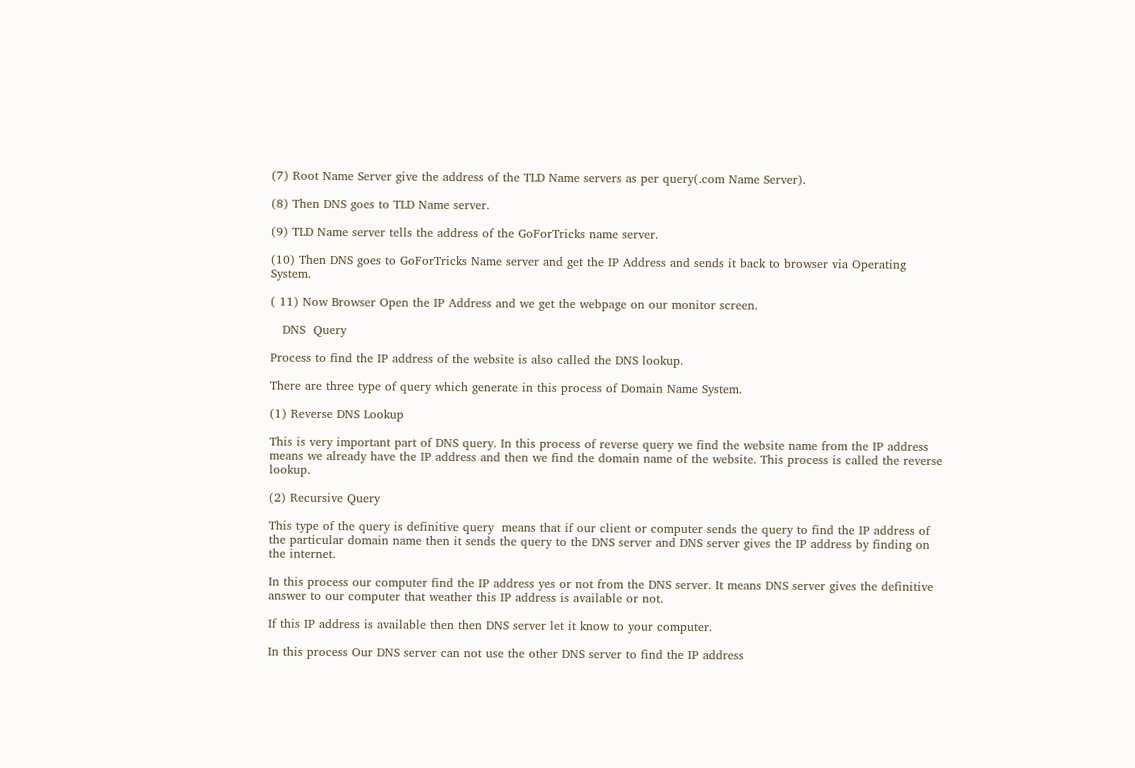(7) Root Name Server give the address of the TLD Name servers as per query(.com Name Server).

(8) Then DNS goes to TLD Name server.

(9) TLD Name server tells the address of the GoForTricks name server.

(10) Then DNS goes to GoForTricks Name server and get the IP Address and sends it back to browser via Operating System.

( 11) Now Browser Open the IP Address and we get the webpage on our monitor screen.

   DNS  Query

Process to find the IP address of the website is also called the DNS lookup.

There are three type of query which generate in this process of Domain Name System.

(1) Reverse DNS Lookup

This is very important part of DNS query. In this process of reverse query we find the website name from the IP address means we already have the IP address and then we find the domain name of the website. This process is called the reverse lookup.

(2) Recursive Query

This type of the query is definitive query  means that if our client or computer sends the query to find the IP address of the particular domain name then it sends the query to the DNS server and DNS server gives the IP address by finding on the internet.

In this process our computer find the IP address yes or not from the DNS server. It means DNS server gives the definitive answer to our computer that weather this IP address is available or not.

If this IP address is available then then DNS server let it know to your computer.

In this process Our DNS server can not use the other DNS server to find the IP address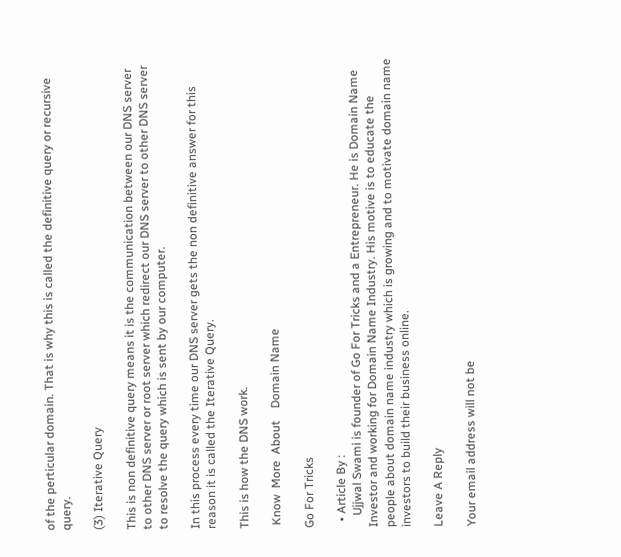of the perticular domain. That is why this is called the definitive query or recursive query.

(3) Iterative Query

This is non definitive query means it is the communication between our DNS server to other DNS server or root server which redirect our DNS server to other DNS server to resolve the query which is sent by our computer.

In this process every time our DNS server gets the non definitive answer for this reason it is called the Iterative Query.

This is how the DNS work.

 Know  More  About    Domain Name

Go For Tricks

  • Article By :
    Ujjwal Swami is founder of Go For Tricks and a Entrepreneur. He is Domain Name Investor and working for Domain Name Industry. His motive is to educate the people about domain name industry which is growing and to motivate domain name investors to build their business online.

Leave A Reply

Your email address will not be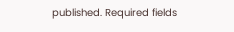published. Required fields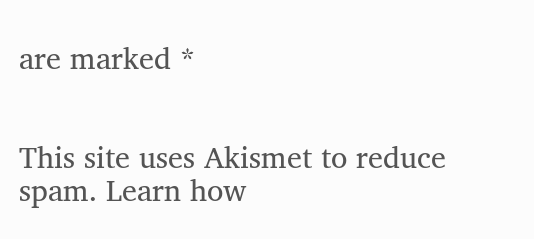are marked *


This site uses Akismet to reduce spam. Learn how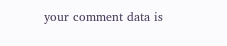your comment data is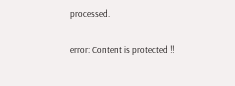processed.

error: Content is protected !!